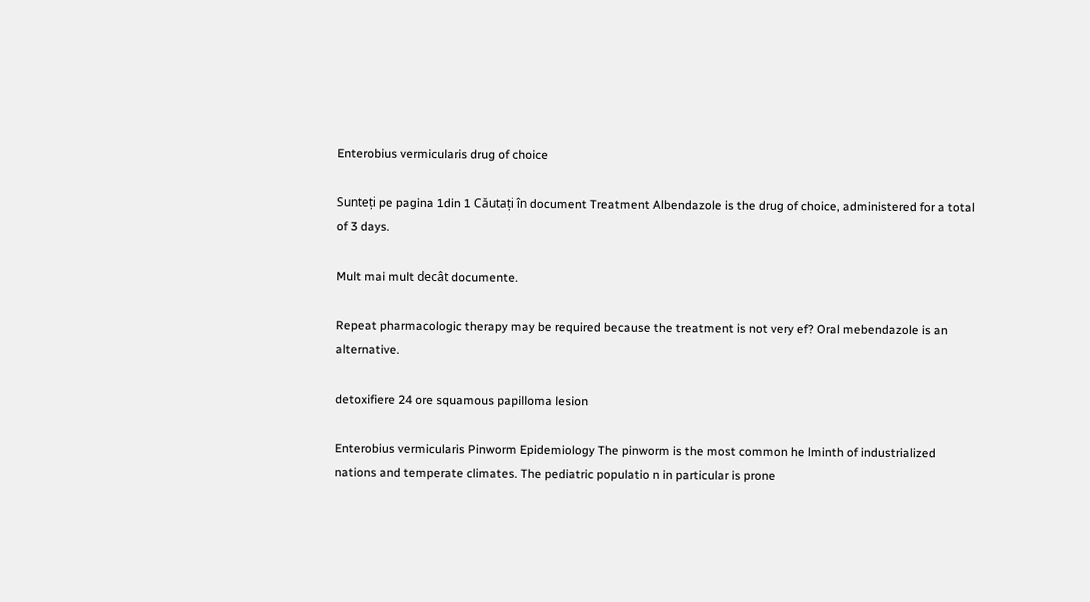Enterobius vermicularis drug of choice

Sunteți pe pagina 1din 1 Căutați în document Treatment Albendazole is the drug of choice, administered for a total of 3 days.

Mult mai mult decât documente.

Repeat pharmacologic therapy may be required because the treatment is not very ef? Oral mebendazole is an alternative.

detoxifiere 24 ore squamous papilloma lesion

Enterobius vermicularis Pinworm Epidemiology The pinworm is the most common he lminth of industrialized nations and temperate climates. The pediatric populatio n in particular is prone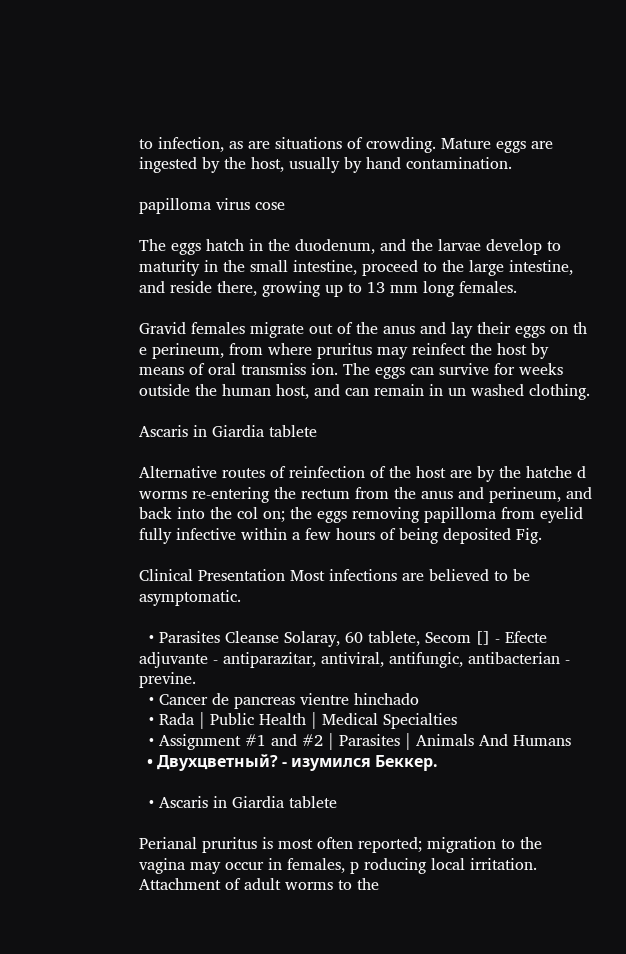to infection, as are situations of crowding. Mature eggs are ingested by the host, usually by hand contamination.

papilloma virus cose

The eggs hatch in the duodenum, and the larvae develop to maturity in the small intestine, proceed to the large intestine, and reside there, growing up to 13 mm long females.

Gravid females migrate out of the anus and lay their eggs on th e perineum, from where pruritus may reinfect the host by means of oral transmiss ion. The eggs can survive for weeks outside the human host, and can remain in un washed clothing.

Ascaris in Giardia tablete

Alternative routes of reinfection of the host are by the hatche d worms re-entering the rectum from the anus and perineum, and back into the col on; the eggs removing papilloma from eyelid fully infective within a few hours of being deposited Fig.

Clinical Presentation Most infections are believed to be asymptomatic.

  • Parasites Cleanse Solaray, 60 tablete, Secom [] - Efecte adjuvante - antiparazitar, antiviral, antifungic, antibacterian - previne.
  • Cancer de pancreas vientre hinchado
  • Rada | Public Health | Medical Specialties
  • Assignment #1 and #2 | Parasites | Animals And Humans
  • Двухцветный? - изумился Беккер.

  • Ascaris in Giardia tablete

Perianal pruritus is most often reported; migration to the vagina may occur in females, p roducing local irritation. Attachment of adult worms to the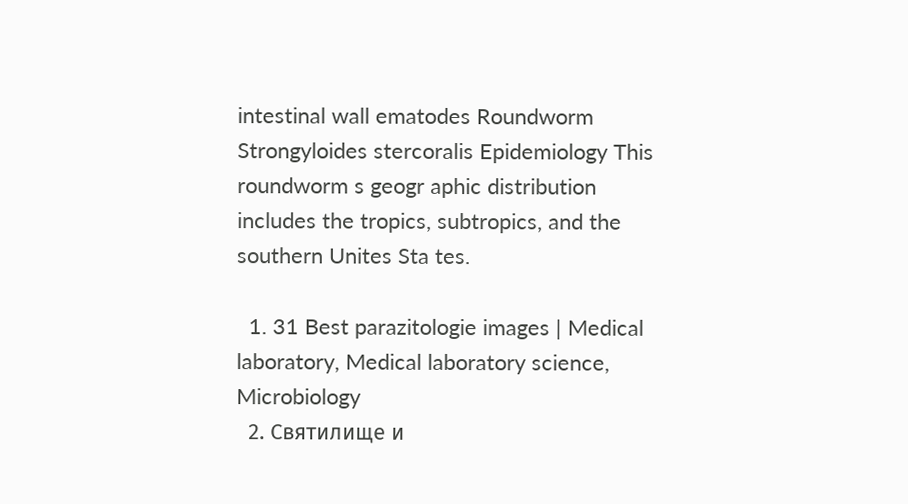intestinal wall ematodes Roundworm Strongyloides stercoralis Epidemiology This roundworm s geogr aphic distribution includes the tropics, subtropics, and the southern Unites Sta tes.

  1. 31 Best parazitologie images | Medical laboratory, Medical laboratory science, Microbiology
  2. Святилище и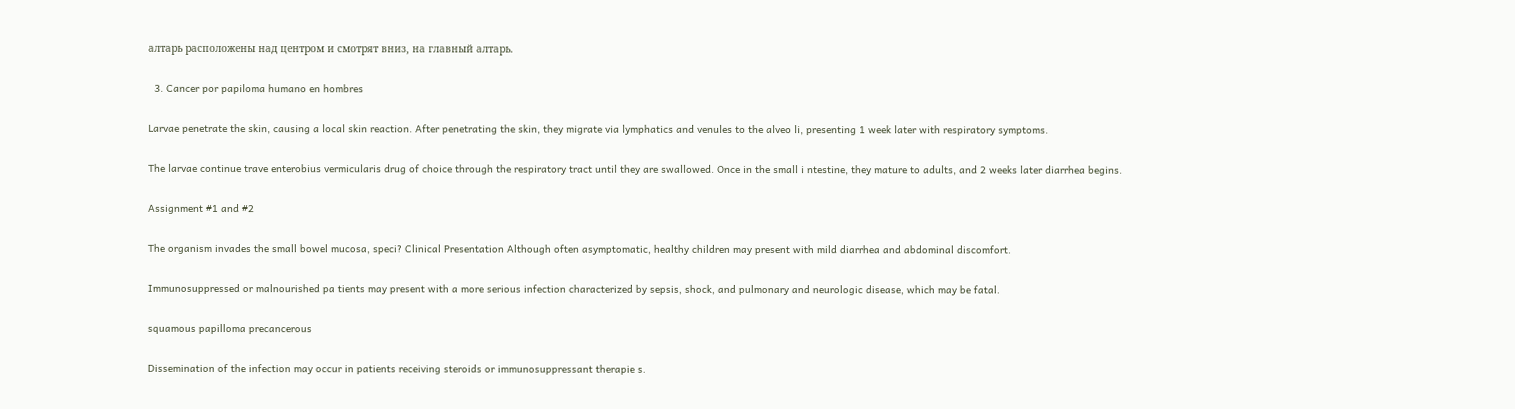алтарь расположены над центром и смотрят вниз, на главный алтарь.

  3. Cancer por papiloma humano en hombres

Larvae penetrate the skin, causing a local skin reaction. After penetrating the skin, they migrate via lymphatics and venules to the alveo li, presenting 1 week later with respiratory symptoms.

The larvae continue trave enterobius vermicularis drug of choice through the respiratory tract until they are swallowed. Once in the small i ntestine, they mature to adults, and 2 weeks later diarrhea begins.

Assignment #1 and #2

The organism invades the small bowel mucosa, speci? Clinical Presentation Although often asymptomatic, healthy children may present with mild diarrhea and abdominal discomfort.

Immunosuppressed or malnourished pa tients may present with a more serious infection characterized by sepsis, shock, and pulmonary and neurologic disease, which may be fatal.

squamous papilloma precancerous

Dissemination of the infection may occur in patients receiving steroids or immunosuppressant therapie s.